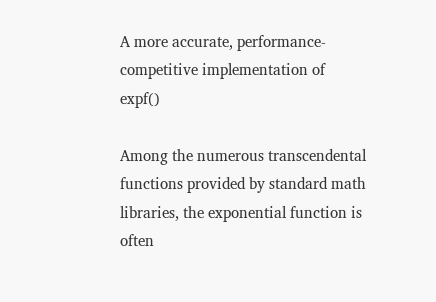A more accurate, performance-competitive implementation of expf()

Among the numerous transcendental functions provided by standard math libraries, the exponential function is often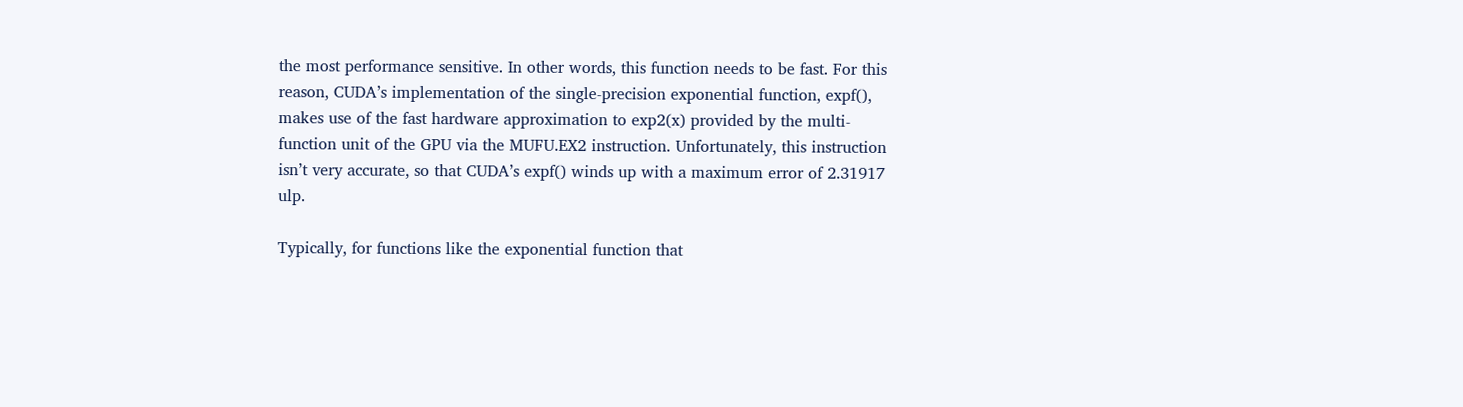the most performance sensitive. In other words, this function needs to be fast. For this reason, CUDA’s implementation of the single-precision exponential function, expf(), makes use of the fast hardware approximation to exp2(x) provided by the multi-function unit of the GPU via the MUFU.EX2 instruction. Unfortunately, this instruction isn’t very accurate, so that CUDA’s expf() winds up with a maximum error of 2.31917 ulp.

Typically, for functions like the exponential function that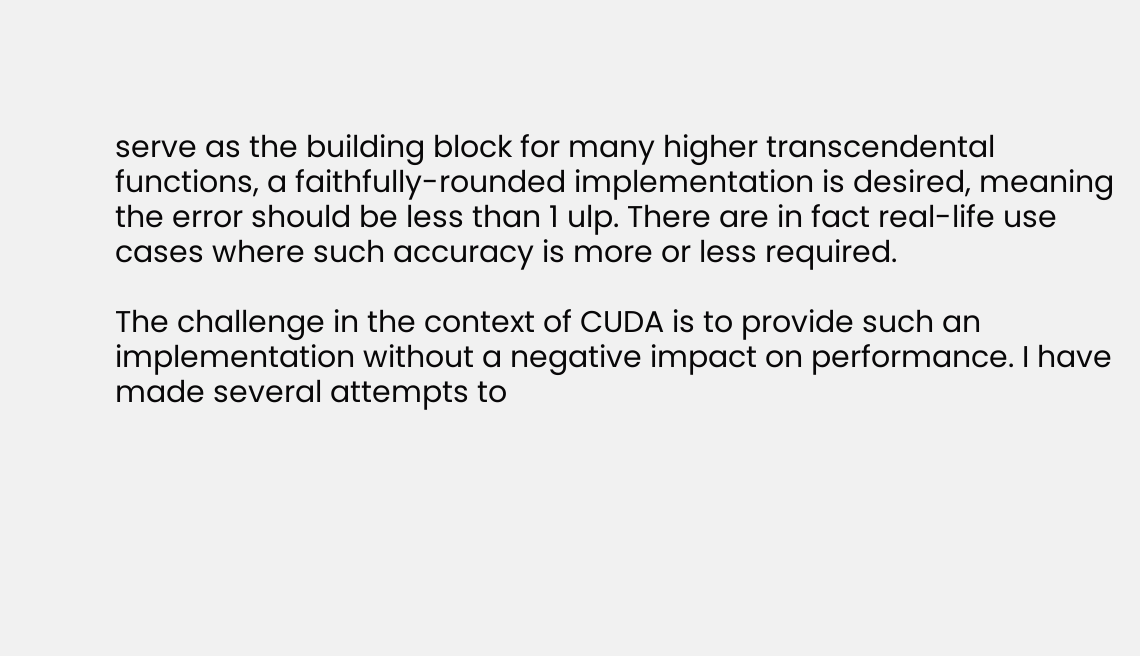serve as the building block for many higher transcendental functions, a faithfully-rounded implementation is desired, meaning the error should be less than 1 ulp. There are in fact real-life use cases where such accuracy is more or less required.

The challenge in the context of CUDA is to provide such an implementation without a negative impact on performance. I have made several attempts to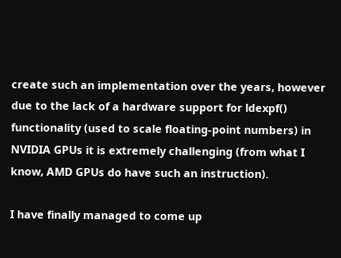create such an implementation over the years, however due to the lack of a hardware support for ldexpf() functionality (used to scale floating-point numbers) in NVIDIA GPUs it is extremely challenging (from what I know, AMD GPUs do have such an instruction).

I have finally managed to come up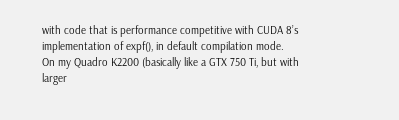with code that is performance competitive with CUDA 8’s implementation of expf(), in default compilation mode. On my Quadro K2200 (basically like a GTX 750 Ti, but with larger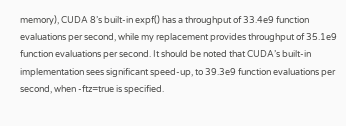memory), CUDA 8’s built-in expf() has a throughput of 33.4e9 function evaluations per second, while my replacement provides throughput of 35.1e9 function evaluations per second. It should be noted that CUDA’s built-in implementation sees significant speed-up, to 39.3e9 function evaluations per second, when -ftz=true is specified.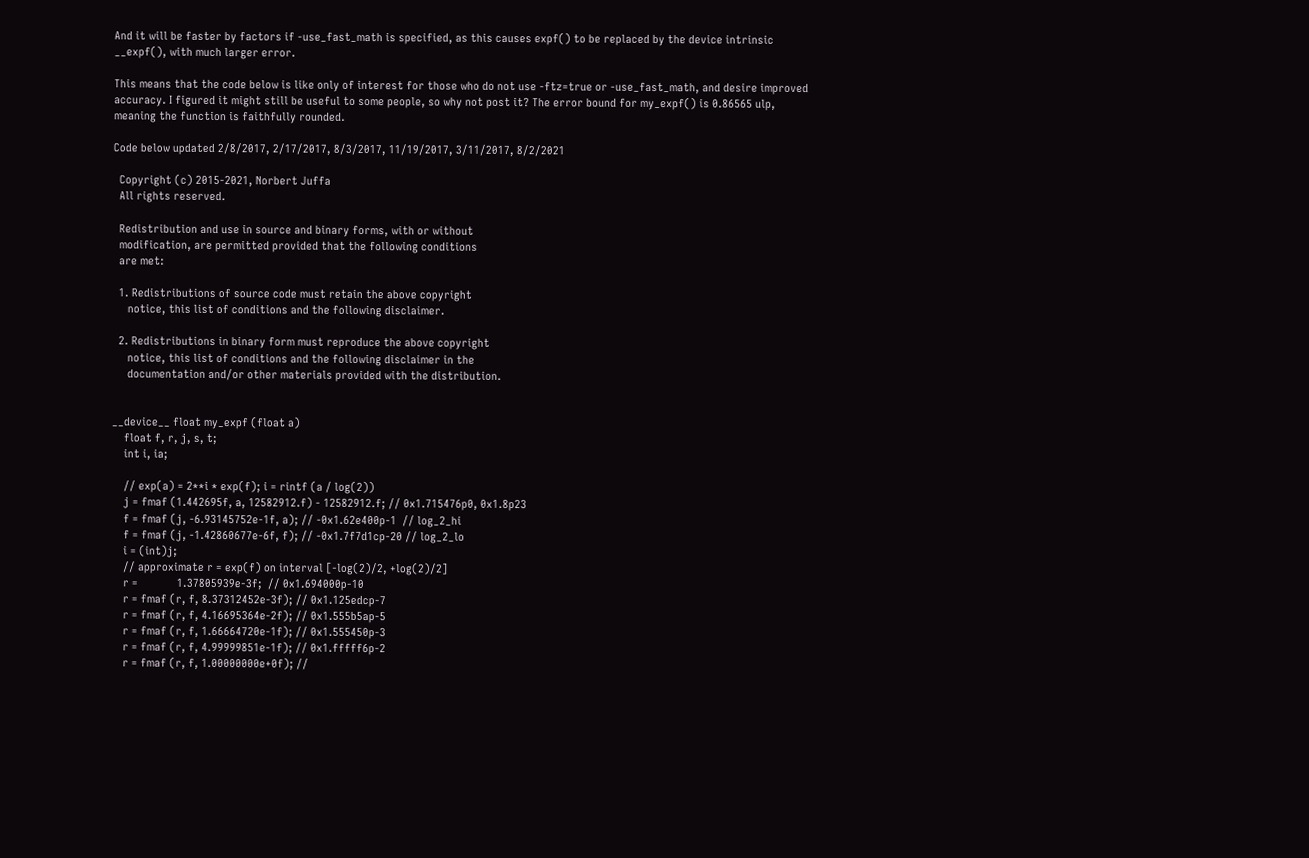And it will be faster by factors if -use_fast_math is specified, as this causes expf() to be replaced by the device intrinsic __expf(), with much larger error.

This means that the code below is like only of interest for those who do not use -ftz=true or -use_fast_math, and desire improved accuracy. I figured it might still be useful to some people, so why not post it? The error bound for my_expf() is 0.86565 ulp, meaning the function is faithfully rounded.

Code below updated 2/8/2017, 2/17/2017, 8/3/2017, 11/19/2017, 3/11/2017, 8/2/2021

  Copyright (c) 2015-2021, Norbert Juffa
  All rights reserved.

  Redistribution and use in source and binary forms, with or without
  modification, are permitted provided that the following conditions
  are met:

  1. Redistributions of source code must retain the above copyright
     notice, this list of conditions and the following disclaimer.

  2. Redistributions in binary form must reproduce the above copyright
     notice, this list of conditions and the following disclaimer in the
     documentation and/or other materials provided with the distribution.


__device__ float my_expf (float a)
    float f, r, j, s, t;
    int i, ia;

    // exp(a) = 2**i * exp(f); i = rintf (a / log(2))
    j = fmaf (1.442695f, a, 12582912.f) - 12582912.f; // 0x1.715476p0, 0x1.8p23
    f = fmaf (j, -6.93145752e-1f, a); // -0x1.62e400p-1  // log_2_hi
    f = fmaf (j, -1.42860677e-6f, f); // -0x1.7f7d1cp-20 // log_2_lo
    i = (int)j;
    // approximate r = exp(f) on interval [-log(2)/2, +log(2)/2]
    r =             1.37805939e-3f;  // 0x1.694000p-10
    r = fmaf (r, f, 8.37312452e-3f); // 0x1.125edcp-7
    r = fmaf (r, f, 4.16695364e-2f); // 0x1.555b5ap-5
    r = fmaf (r, f, 1.66664720e-1f); // 0x1.555450p-3
    r = fmaf (r, f, 4.99999851e-1f); // 0x1.fffff6p-2
    r = fmaf (r, f, 1.00000000e+0f); //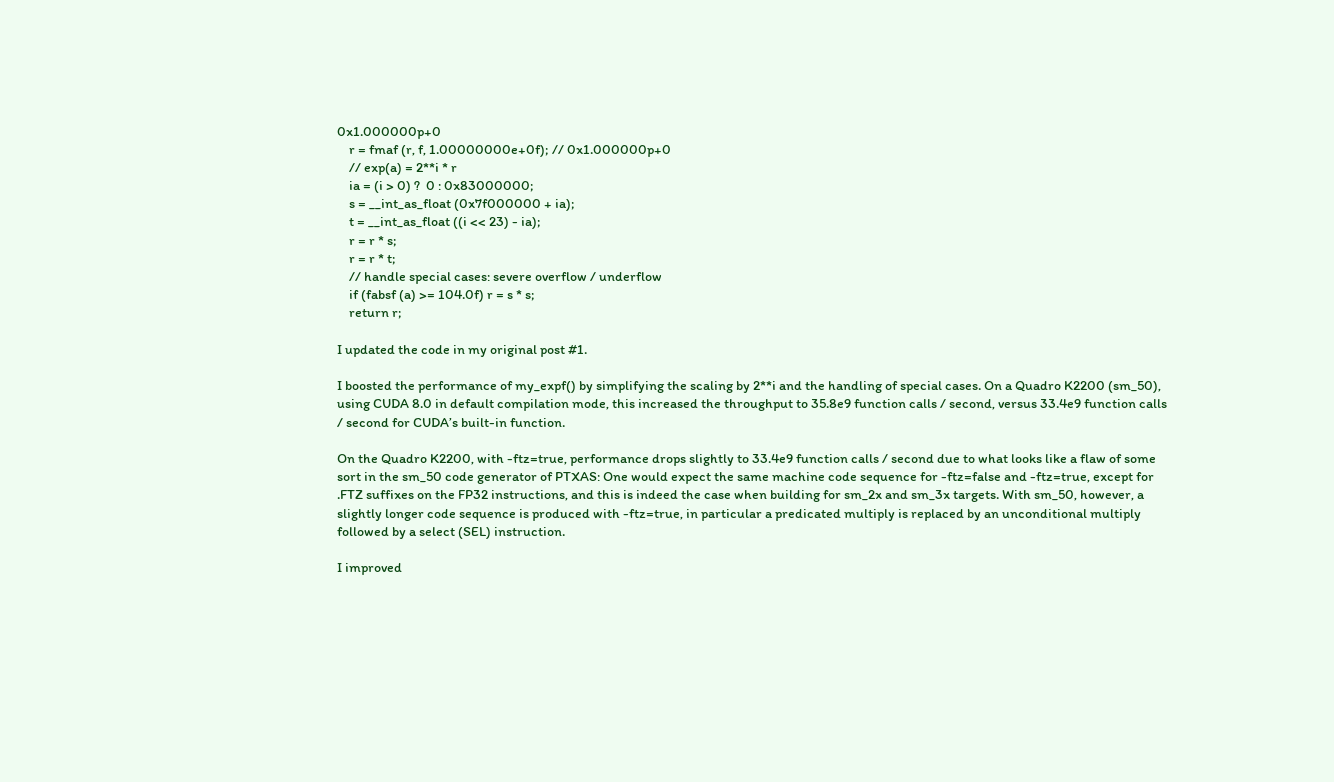0x1.000000p+0
    r = fmaf (r, f, 1.00000000e+0f); // 0x1.000000p+0
    // exp(a) = 2**i * r
    ia = (i > 0) ?  0 : 0x83000000;
    s = __int_as_float (0x7f000000 + ia);
    t = __int_as_float ((i << 23) - ia);
    r = r * s;
    r = r * t;
    // handle special cases: severe overflow / underflow
    if (fabsf (a) >= 104.0f) r = s * s;
    return r;

I updated the code in my original post #1.

I boosted the performance of my_expf() by simplifying the scaling by 2**i and the handling of special cases. On a Quadro K2200 (sm_50), using CUDA 8.0 in default compilation mode, this increased the throughput to 35.8e9 function calls / second, versus 33.4e9 function calls / second for CUDA’s built-in function.

On the Quadro K2200, with -ftz=true, performance drops slightly to 33.4e9 function calls / second due to what looks like a flaw of some sort in the sm_50 code generator of PTXAS: One would expect the same machine code sequence for -ftz=false and -ftz=true, except for .FTZ suffixes on the FP32 instructions, and this is indeed the case when building for sm_2x and sm_3x targets. With sm_50, however, a slightly longer code sequence is produced with -ftz=true, in particular a predicated multiply is replaced by an unconditional multiply followed by a select (SEL) instruction.

I improved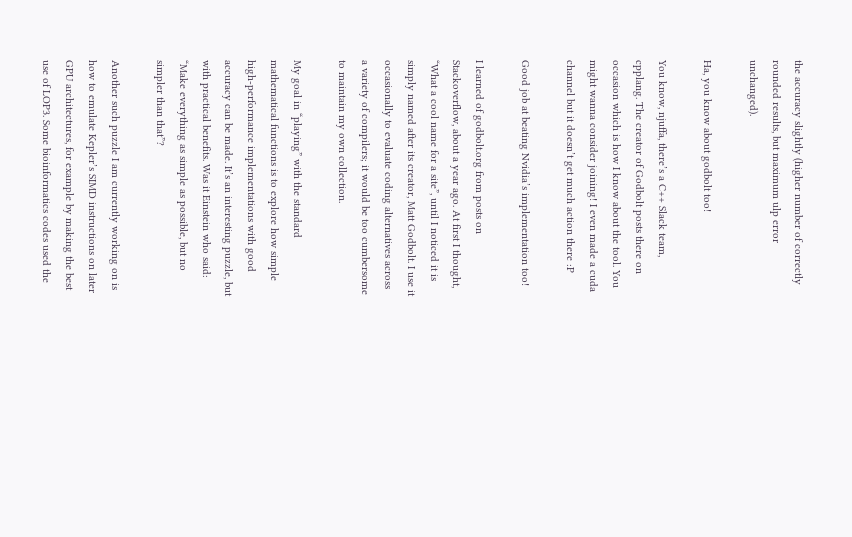the accuracy slightly (higher number of correctly rounded results, but maximum ulp error unchanged).

Ha, you know about godbolt too!

You know, njuffa, there’s a C++ Slack team, cpplang. The creator of Godbolt posts there on occasion which is how I know about the tool. You might wanna consider joining! I even made a cuda channel but it doesn’t get much action there :P

Good job at beating Nvidia’s implementation too!

I learned of godbolt.org from posts on Stackoverflow, about a year ago. At first I thought, “What a cool name for a site”, until I noticed it is simply named after its creator, Matt Godbolt. I use it occasionally to evaluate coding alternatives across a variety of compilers; it would be too cumbersome to maintain my own collection.

My goal in “playing” with the standard mathematical functions is to explore how simple high-performance implementations with good accuracy can be made. It’s an interesting puzzle, but with practical benefits. Was it Einstein who said: “Make everything as simple as possible, but no simpler than that”?

Another such puzzle I am currently working on is how to emulate Kepler’s SIMD instructions on later GPU architectures, for example by making the best use of LOP3. Some bioinformatics codes used the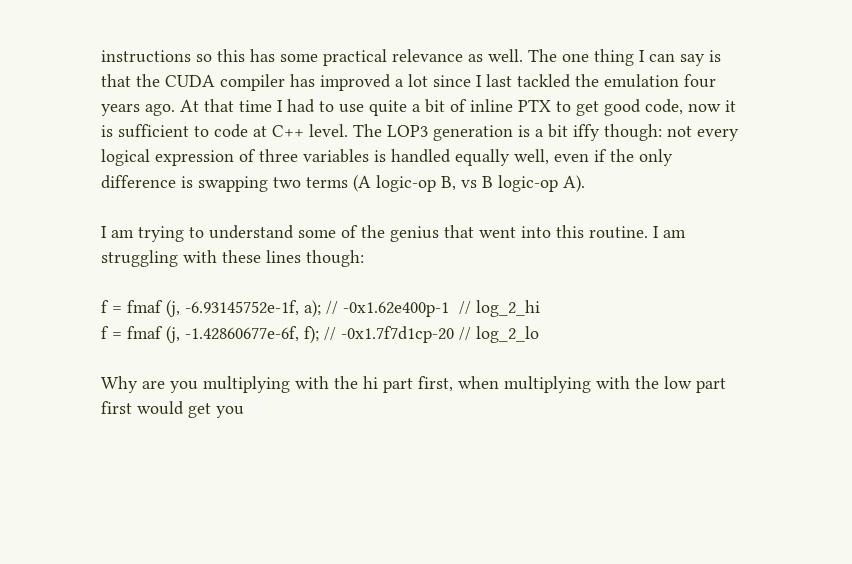instructions so this has some practical relevance as well. The one thing I can say is that the CUDA compiler has improved a lot since I last tackled the emulation four years ago. At that time I had to use quite a bit of inline PTX to get good code, now it is sufficient to code at C++ level. The LOP3 generation is a bit iffy though: not every logical expression of three variables is handled equally well, even if the only difference is swapping two terms (A logic-op B, vs B logic-op A).

I am trying to understand some of the genius that went into this routine. I am struggling with these lines though:

f = fmaf (j, -6.93145752e-1f, a); // -0x1.62e400p-1  // log_2_hi
f = fmaf (j, -1.42860677e-6f, f); // -0x1.7f7d1cp-20 // log_2_lo

Why are you multiplying with the hi part first, when multiplying with the low part first would get you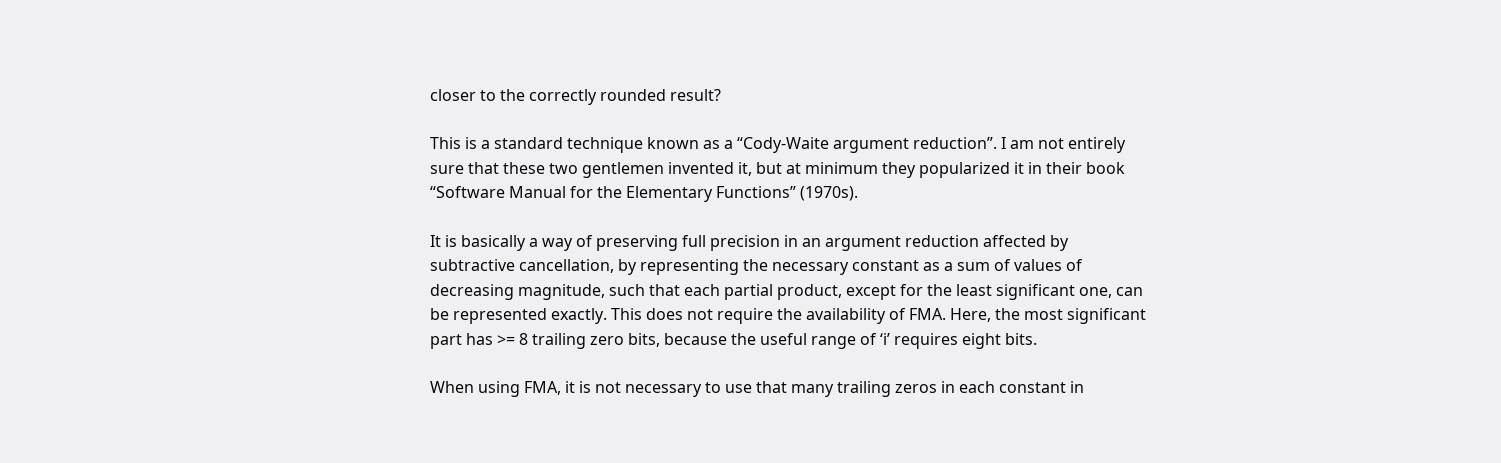closer to the correctly rounded result?

This is a standard technique known as a “Cody-Waite argument reduction”. I am not entirely sure that these two gentlemen invented it, but at minimum they popularized it in their book “Software Manual for the Elementary Functions” (1970s).

It is basically a way of preserving full precision in an argument reduction affected by subtractive cancellation, by representing the necessary constant as a sum of values of decreasing magnitude, such that each partial product, except for the least significant one, can be represented exactly. This does not require the availability of FMA. Here, the most significant part has >= 8 trailing zero bits, because the useful range of ‘i’ requires eight bits.

When using FMA, it is not necessary to use that many trailing zeros in each constant in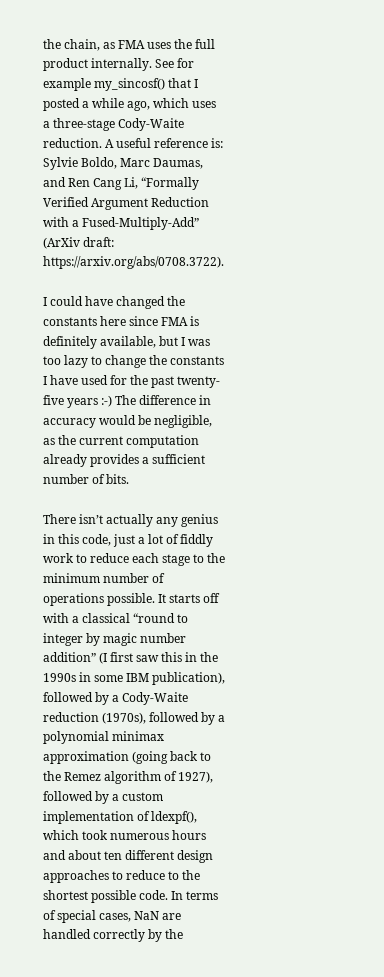the chain, as FMA uses the full product internally. See for example my_sincosf() that I posted a while ago, which uses a three-stage Cody-Waite reduction. A useful reference is: Sylvie Boldo, Marc Daumas, and Ren Cang Li, “Formally Verified Argument Reduction with a Fused-Multiply-Add” (ArXiv draft: https://arxiv.org/abs/0708.3722).

I could have changed the constants here since FMA is definitely available, but I was too lazy to change the constants I have used for the past twenty-five years :-) The difference in accuracy would be negligible, as the current computation already provides a sufficient number of bits.

There isn’t actually any genius in this code, just a lot of fiddly work to reduce each stage to the minimum number of operations possible. It starts off with a classical “round to integer by magic number addition” (I first saw this in the 1990s in some IBM publication), followed by a Cody-Waite reduction (1970s), followed by a polynomial minimax approximation (going back to the Remez algorithm of 1927), followed by a custom implementation of ldexpf(), which took numerous hours and about ten different design approaches to reduce to the shortest possible code. In terms of special cases, NaN are handled correctly by the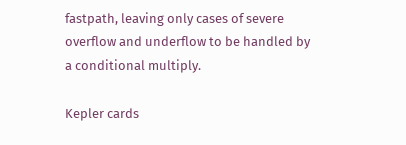fastpath, leaving only cases of severe overflow and underflow to be handled by a conditional multiply.

Kepler cards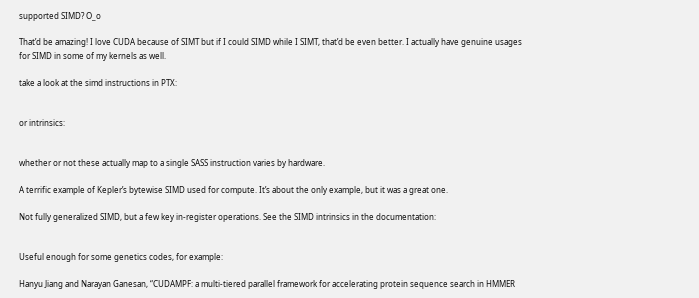supported SIMD? O_o

That’d be amazing! I love CUDA because of SIMT but if I could SIMD while I SIMT, that’d be even better. I actually have genuine usages for SIMD in some of my kernels as well.

take a look at the simd instructions in PTX:


or intrinsics:


whether or not these actually map to a single SASS instruction varies by hardware.

A terrific example of Kepler’s bytewise SIMD used for compute. It’s about the only example, but it was a great one.

Not fully generalized SIMD, but a few key in-register operations. See the SIMD intrinsics in the documentation:


Useful enough for some genetics codes, for example:

Hanyu Jiang and Narayan Ganesan, “CUDAMPF: a multi-tiered parallel framework for accelerating protein sequence search in HMMER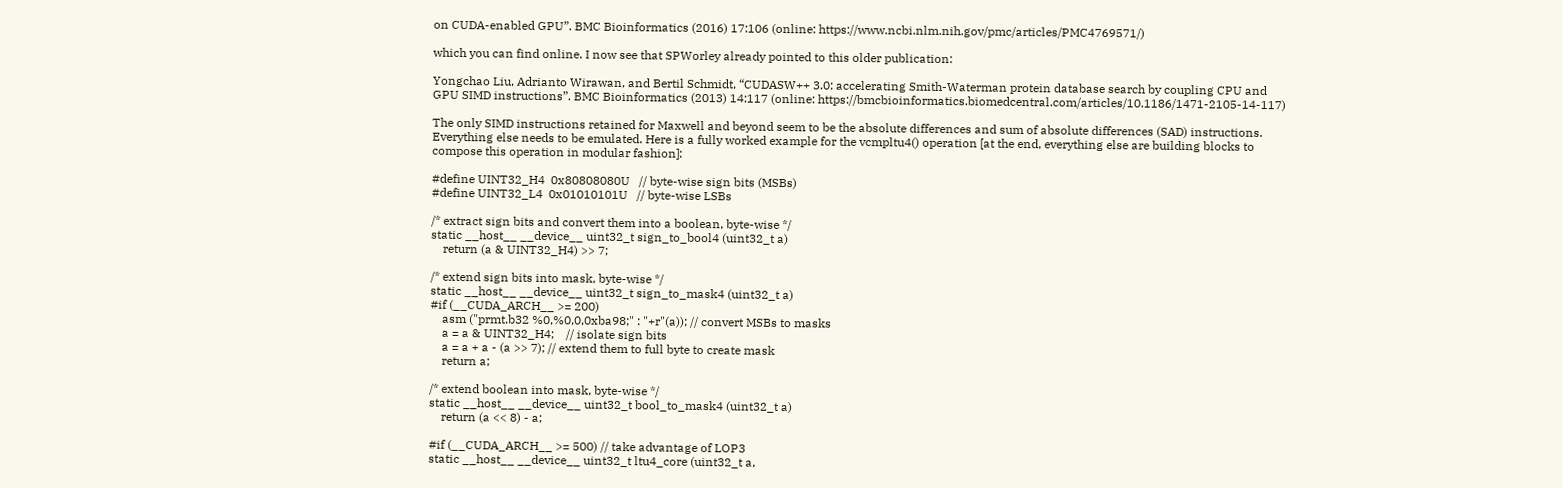on CUDA-enabled GPU”. BMC Bioinformatics (2016) 17:106 (online: https://www.ncbi.nlm.nih.gov/pmc/articles/PMC4769571/)

which you can find online. I now see that SPWorley already pointed to this older publication:

Yongchao Liu, Adrianto Wirawan, and Bertil Schmidt, “CUDASW++ 3.0: accelerating Smith-Waterman protein database search by coupling CPU and GPU SIMD instructions”. BMC Bioinformatics (2013) 14:117 (online: https://bmcbioinformatics.biomedcentral.com/articles/10.1186/1471-2105-14-117)

The only SIMD instructions retained for Maxwell and beyond seem to be the absolute differences and sum of absolute differences (SAD) instructions. Everything else needs to be emulated. Here is a fully worked example for the vcmpltu4() operation [at the end, everything else are building blocks to compose this operation in modular fashion]:

#define UINT32_H4  0x80808080U   // byte-wise sign bits (MSBs)
#define UINT32_L4  0x01010101U   // byte-wise LSBs

/* extract sign bits and convert them into a boolean, byte-wise */
static __host__ __device__ uint32_t sign_to_bool4 (uint32_t a)
    return (a & UINT32_H4) >> 7;

/* extend sign bits into mask, byte-wise */
static __host__ __device__ uint32_t sign_to_mask4 (uint32_t a)
#if (__CUDA_ARCH__ >= 200)
    asm ("prmt.b32 %0,%0,0,0xba98;" : "+r"(a)); // convert MSBs to masks
    a = a & UINT32_H4;    // isolate sign bits
    a = a + a - (a >> 7); // extend them to full byte to create mask
    return a;

/* extend boolean into mask, byte-wise */
static __host__ __device__ uint32_t bool_to_mask4 (uint32_t a)
    return (a << 8) - a;

#if (__CUDA_ARCH__ >= 500) // take advantage of LOP3
static __host__ __device__ uint32_t ltu4_core (uint32_t a,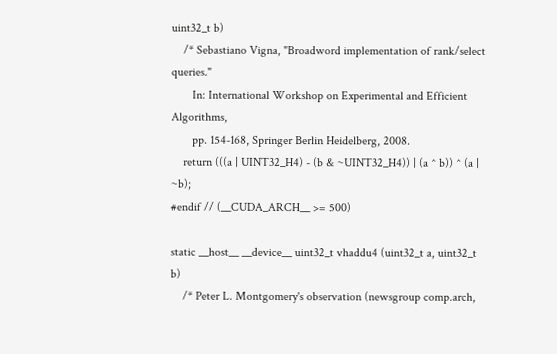uint32_t b)
    /* Sebastiano Vigna, "Broadword implementation of rank/select queries."
       In: International Workshop on Experimental and Efficient Algorithms,
       pp. 154-168, Springer Berlin Heidelberg, 2008.
    return (((a | UINT32_H4) - (b & ~UINT32_H4)) | (a ^ b)) ^ (a | ~b);
#endif // (__CUDA_ARCH__ >= 500)

static __host__ __device__ uint32_t vhaddu4 (uint32_t a, uint32_t b)
    /* Peter L. Montgomery's observation (newsgroup comp.arch,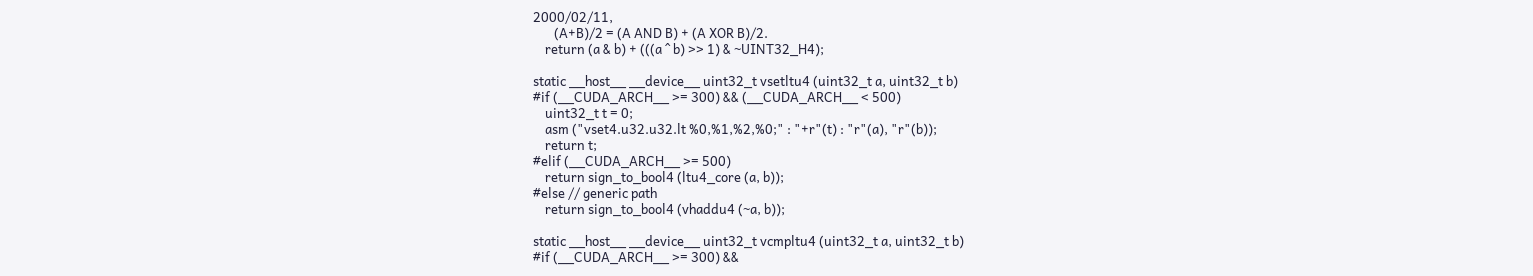2000/02/11,
       (A+B)/2 = (A AND B) + (A XOR B)/2.
    return (a & b) + (((a ^ b) >> 1) & ~UINT32_H4);

static __host__ __device__ uint32_t vsetltu4 (uint32_t a, uint32_t b)
#if (__CUDA_ARCH__ >= 300) && (__CUDA_ARCH__ < 500)
    uint32_t t = 0;
    asm ("vset4.u32.u32.lt %0,%1,%2,%0;" : "+r"(t) : "r"(a), "r"(b));
    return t;
#elif (__CUDA_ARCH__ >= 500)
    return sign_to_bool4 (ltu4_core (a, b));
#else // generic path
    return sign_to_bool4 (vhaddu4 (~a, b));

static __host__ __device__ uint32_t vcmpltu4 (uint32_t a, uint32_t b)
#if (__CUDA_ARCH__ >= 300) &&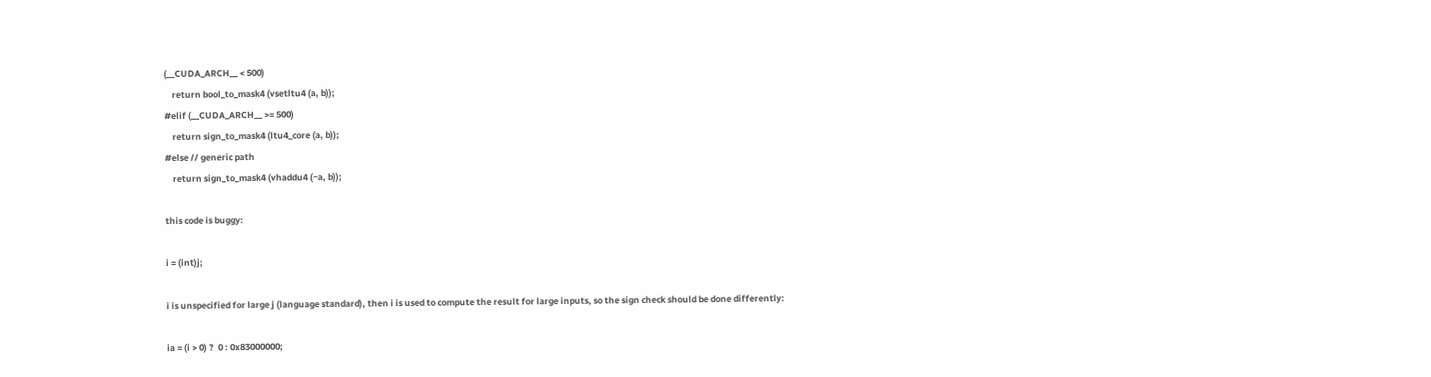(__CUDA_ARCH__ < 500)
    return bool_to_mask4 (vsetltu4 (a, b));
#elif (__CUDA_ARCH__ >= 500)
    return sign_to_mask4 (ltu4_core (a, b));
#else // generic path
    return sign_to_mask4 (vhaddu4 (~a, b));

this code is buggy:

i = (int)j;

i is unspecified for large j (language standard), then i is used to compute the result for large inputs, so the sign check should be done differently:

ia = (i > 0) ?  0 : 0x83000000;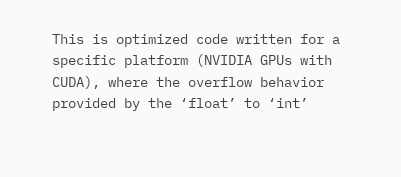This is optimized code written for a specific platform (NVIDIA GPUs with CUDA), where the overflow behavior provided by the ‘float’ to ‘int’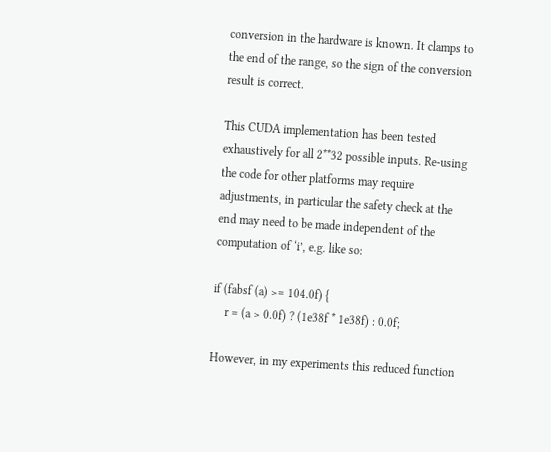conversion in the hardware is known. It clamps to the end of the range, so the sign of the conversion result is correct.

This CUDA implementation has been tested exhaustively for all 2**32 possible inputs. Re-using the code for other platforms may require adjustments, in particular the safety check at the end may need to be made independent of the computation of ‘i’, e.g. like so:

if (fabsf (a) >= 104.0f) {
    r = (a > 0.0f) ? (1e38f * 1e38f) : 0.0f;

However, in my experiments this reduced function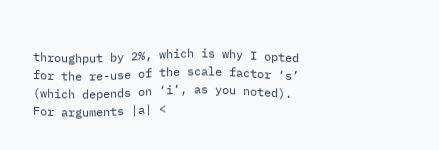throughput by 2%, which is why I opted for the re-use of the scale factor ‘s’ (which depends on ‘i’, as you noted). For arguments |a| <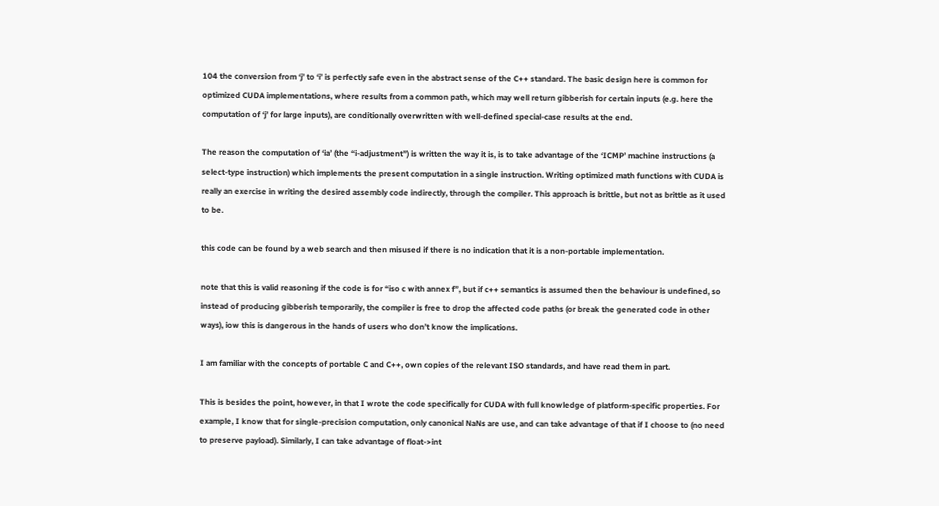104 the conversion from ‘j’ to ‘i’ is perfectly safe even in the abstract sense of the C++ standard. The basic design here is common for optimized CUDA implementations, where results from a common path, which may well return gibberish for certain inputs (e.g. here the computation of ‘j’ for large inputs), are conditionally overwritten with well-defined special-case results at the end.

The reason the computation of ‘ia’ (the “i-adjustment”) is written the way it is, is to take advantage of the ‘ICMP’ machine instructions (a select-type instruction) which implements the present computation in a single instruction. Writing optimized math functions with CUDA is really an exercise in writing the desired assembly code indirectly, through the compiler. This approach is brittle, but not as brittle as it used to be.

this code can be found by a web search and then misused if there is no indication that it is a non-portable implementation.

note that this is valid reasoning if the code is for “iso c with annex f”, but if c++ semantics is assumed then the behaviour is undefined, so instead of producing gibberish temporarily, the compiler is free to drop the affected code paths (or break the generated code in other ways), iow this is dangerous in the hands of users who don’t know the implications.

I am familiar with the concepts of portable C and C++, own copies of the relevant ISO standards, and have read them in part.

This is besides the point, however, in that I wrote the code specifically for CUDA with full knowledge of platform-specific properties. For example, I know that for single-precision computation, only canonical NaNs are use, and can take advantage of that if I choose to (no need to preserve payload). Similarly, I can take advantage of float->int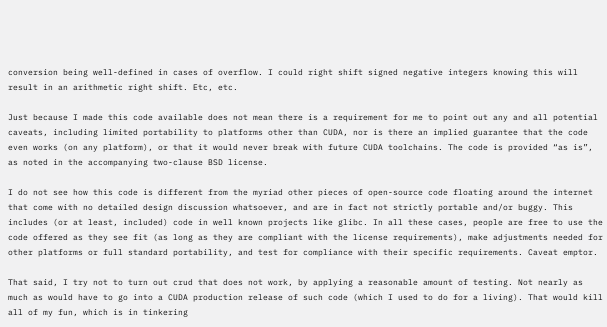conversion being well-defined in cases of overflow. I could right shift signed negative integers knowing this will result in an arithmetic right shift. Etc, etc.

Just because I made this code available does not mean there is a requirement for me to point out any and all potential caveats, including limited portability to platforms other than CUDA, nor is there an implied guarantee that the code even works (on any platform), or that it would never break with future CUDA toolchains. The code is provided “as is”, as noted in the accompanying two-clause BSD license.

I do not see how this code is different from the myriad other pieces of open-source code floating around the internet that come with no detailed design discussion whatsoever, and are in fact not strictly portable and/or buggy. This includes (or at least, included) code in well known projects like glibc. In all these cases, people are free to use the code offered as they see fit (as long as they are compliant with the license requirements), make adjustments needed for other platforms or full standard portability, and test for compliance with their specific requirements. Caveat emptor.

That said, I try not to turn out crud that does not work, by applying a reasonable amount of testing. Not nearly as much as would have to go into a CUDA production release of such code (which I used to do for a living). That would kill all of my fun, which is in tinkering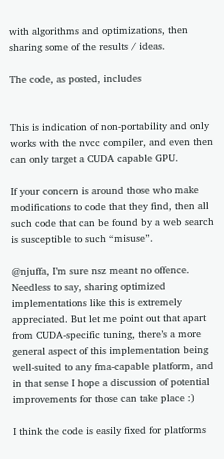with algorithms and optimizations, then sharing some of the results / ideas.

The code, as posted, includes


This is indication of non-portability and only works with the nvcc compiler, and even then can only target a CUDA capable GPU.

If your concern is around those who make modifications to code that they find, then all such code that can be found by a web search is susceptible to such “misuse”.

@njuffa, I’m sure nsz meant no offence. Needless to say, sharing optimized implementations like this is extremely appreciated. But let me point out that apart from CUDA-specific tuning, there’s a more general aspect of this implementation being well-suited to any fma-capable platform, and in that sense I hope a discussion of potential improvements for those can take place :)

I think the code is easily fixed for platforms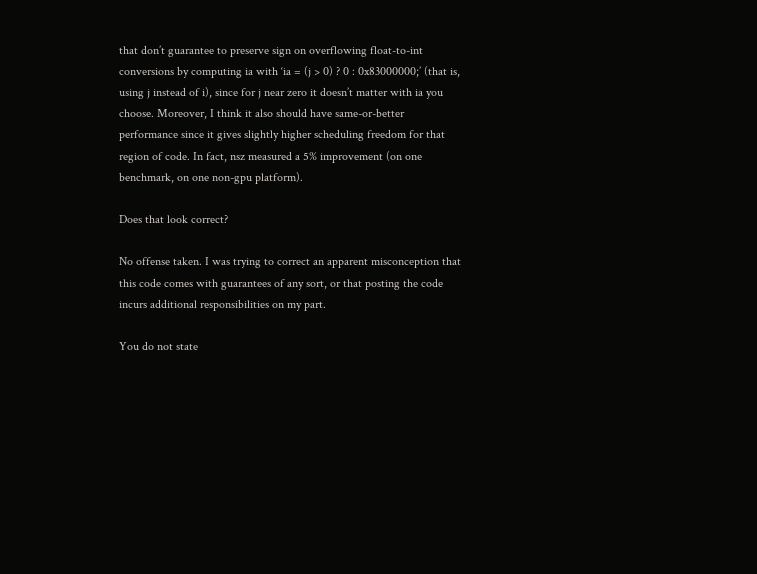that don’t guarantee to preserve sign on overflowing float-to-int conversions by computing ia with ‘ia = (j > 0) ? 0 : 0x83000000;’ (that is, using j instead of i), since for j near zero it doesn’t matter with ia you choose. Moreover, I think it also should have same-or-better performance since it gives slightly higher scheduling freedom for that region of code. In fact, nsz measured a 5% improvement (on one benchmark, on one non-gpu platform).

Does that look correct?

No offense taken. I was trying to correct an apparent misconception that this code comes with guarantees of any sort, or that posting the code incurs additional responsibilities on my part.

You do not state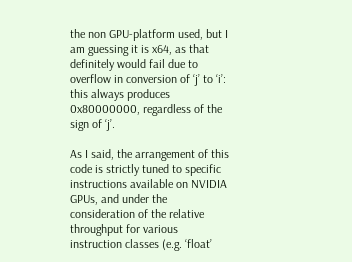the non GPU-platform used, but I am guessing it is x64, as that definitely would fail due to overflow in conversion of ‘j’ to ‘i’: this always produces 0x80000000, regardless of the sign of ‘j’.

As I said, the arrangement of this code is strictly tuned to specific instructions available on NVIDIA GPUs, and under the consideration of the relative throughput for various instruction classes (e.g. ‘float’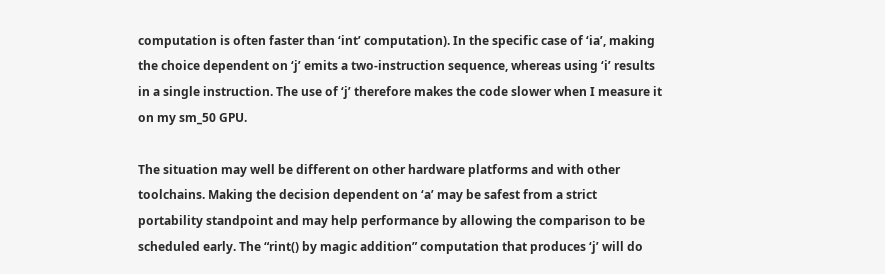computation is often faster than ‘int’ computation). In the specific case of ‘ia’, making the choice dependent on ‘j’ emits a two-instruction sequence, whereas using ‘i’ results in a single instruction. The use of ‘j’ therefore makes the code slower when I measure it on my sm_50 GPU.

The situation may well be different on other hardware platforms and with other toolchains. Making the decision dependent on ‘a’ may be safest from a strict portability standpoint and may help performance by allowing the comparison to be scheduled early. The “rint() by magic addition” computation that produces ‘j’ will do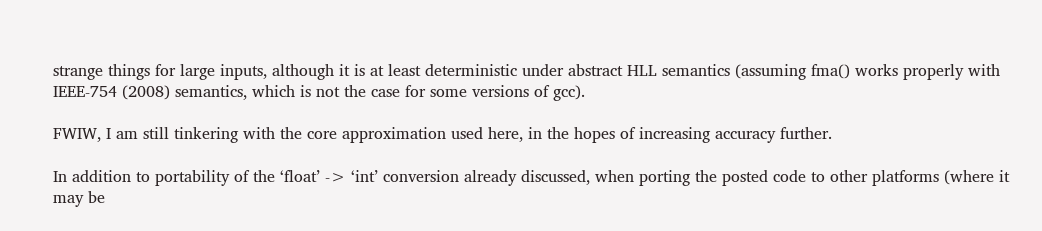strange things for large inputs, although it is at least deterministic under abstract HLL semantics (assuming fma() works properly with IEEE-754 (2008) semantics, which is not the case for some versions of gcc).

FWIW, I am still tinkering with the core approximation used here, in the hopes of increasing accuracy further.

In addition to portability of the ‘float’ -> ‘int’ conversion already discussed, when porting the posted code to other platforms (where it may be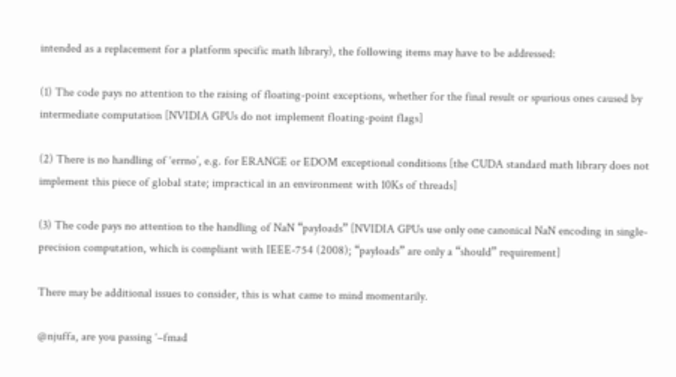intended as a replacement for a platform specific math library), the following items may have to be addressed:

(1) The code pays no attention to the raising of floating-point exceptions, whether for the final result or spurious ones caused by intermediate computation [NVIDIA GPUs do not implement floating-point flags]

(2) There is no handling of ‘errno’, e.g. for ERANGE or EDOM exceptional conditions [the CUDA standard math library does not implement this piece of global state; impractical in an environment with 10Ks of threads]

(3) The code pays no attention to the handling of NaN “payloads” [NVIDIA GPUs use only one canonical NaN encoding in single-precision computation, which is compliant with IEEE-754 (2008); “payloads” are only a “should” requirement]

There may be additional issues to consider, this is what came to mind momentarily.

@njuffa, are you passing ‘–fmad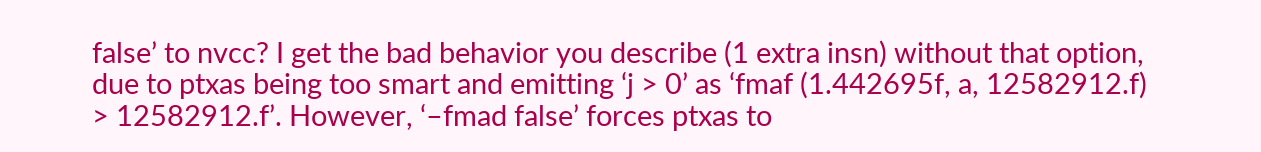false’ to nvcc? I get the bad behavior you describe (1 extra insn) without that option, due to ptxas being too smart and emitting ‘j > 0’ as ‘fmaf (1.442695f, a, 12582912.f) > 12582912.f’. However, ‘–fmad false’ forces ptxas to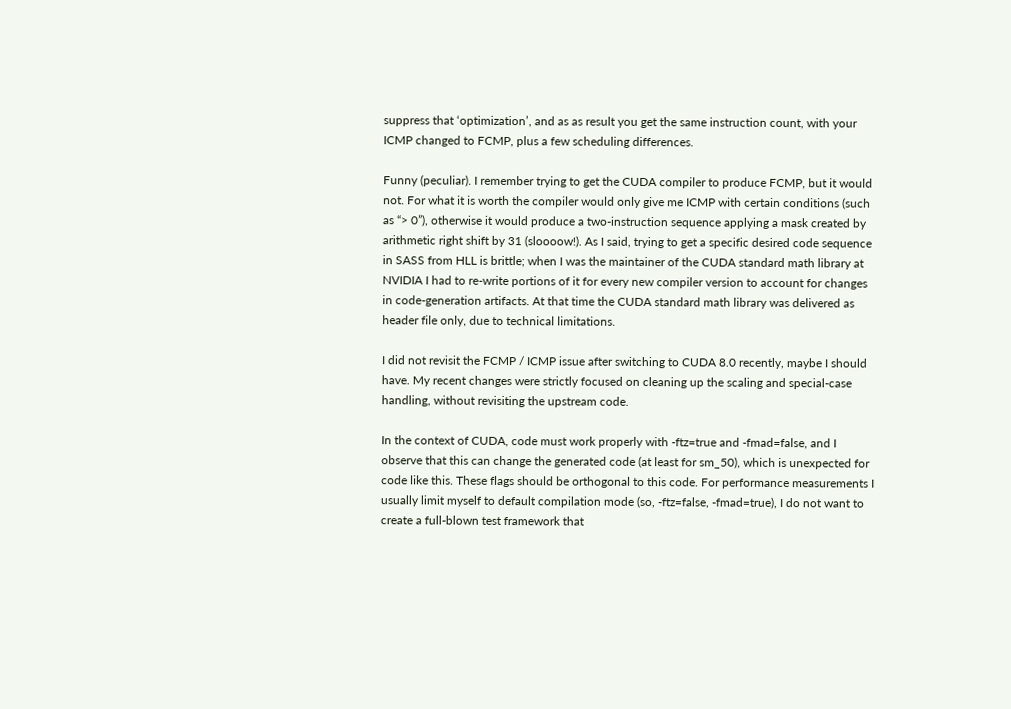suppress that ‘optimization’, and as as result you get the same instruction count, with your ICMP changed to FCMP, plus a few scheduling differences.

Funny (peculiar). I remember trying to get the CUDA compiler to produce FCMP, but it would not. For what it is worth the compiler would only give me ICMP with certain conditions (such as “> 0”), otherwise it would produce a two-instruction sequence applying a mask created by arithmetic right shift by 31 (sloooow!). As I said, trying to get a specific desired code sequence in SASS from HLL is brittle; when I was the maintainer of the CUDA standard math library at NVIDIA I had to re-write portions of it for every new compiler version to account for changes in code-generation artifacts. At that time the CUDA standard math library was delivered as header file only, due to technical limitations.

I did not revisit the FCMP / ICMP issue after switching to CUDA 8.0 recently, maybe I should have. My recent changes were strictly focused on cleaning up the scaling and special-case handling, without revisiting the upstream code.

In the context of CUDA, code must work properly with -ftz=true and -fmad=false, and I observe that this can change the generated code (at least for sm_50), which is unexpected for code like this. These flags should be orthogonal to this code. For performance measurements I usually limit myself to default compilation mode (so, -ftz=false, -fmad=true), I do not want to create a full-blown test framework that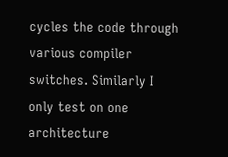cycles the code through various compiler switches. Similarly I only test on one architecture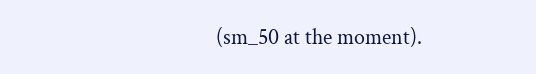(sm_50 at the moment).